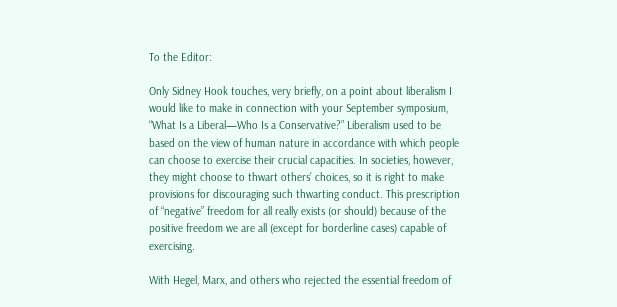To the Editor:

Only Sidney Hook touches, very briefly, on a point about liberalism I would like to make in connection with your September symposium, “What Is a Liberal—Who Is a Conservative?” Liberalism used to be based on the view of human nature in accordance with which people can choose to exercise their crucial capacities. In societies, however, they might choose to thwart others’ choices, so it is right to make provisions for discouraging such thwarting conduct. This prescription of “negative” freedom for all really exists (or should) because of the positive freedom we are all (except for borderline cases) capable of exercising.

With Hegel, Marx, and others who rejected the essential freedom of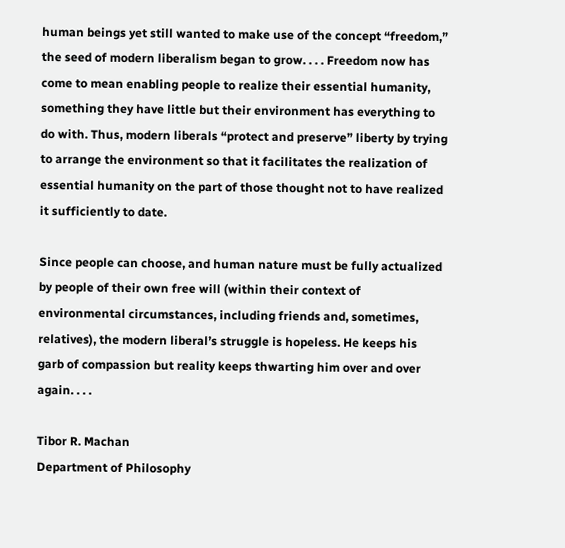human beings yet still wanted to make use of the concept “freedom,” the seed of modern liberalism began to grow. . . . Freedom now has come to mean enabling people to realize their essential humanity, something they have little but their environment has everything to do with. Thus, modern liberals “protect and preserve” liberty by trying to arrange the environment so that it facilitates the realization of essential humanity on the part of those thought not to have realized it sufficiently to date.

Since people can choose, and human nature must be fully actualized by people of their own free will (within their context of environmental circumstances, including friends and, sometimes, relatives), the modern liberal’s struggle is hopeless. He keeps his garb of compassion but reality keeps thwarting him over and over again. . . .

Tibor R. Machan
Department of Philosophy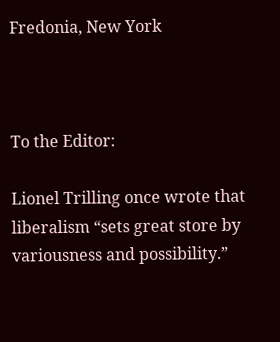Fredonia, New York



To the Editor:

Lionel Trilling once wrote that liberalism “sets great store by variousness and possibility.”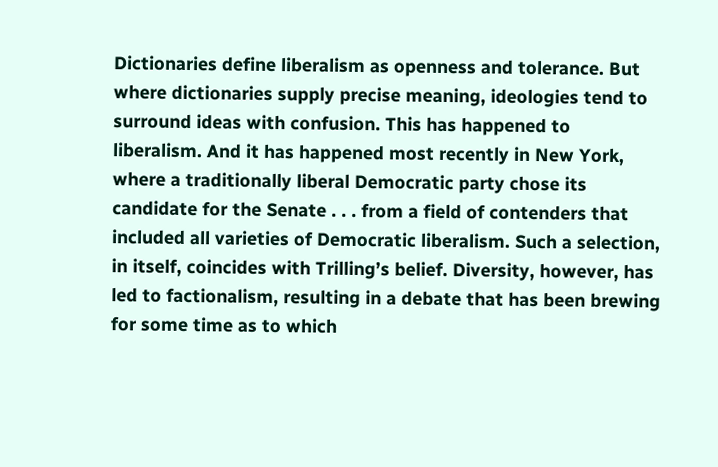Dictionaries define liberalism as openness and tolerance. But where dictionaries supply precise meaning, ideologies tend to surround ideas with confusion. This has happened to liberalism. And it has happened most recently in New York, where a traditionally liberal Democratic party chose its candidate for the Senate . . . from a field of contenders that included all varieties of Democratic liberalism. Such a selection, in itself, coincides with Trilling’s belief. Diversity, however, has led to factionalism, resulting in a debate that has been brewing for some time as to which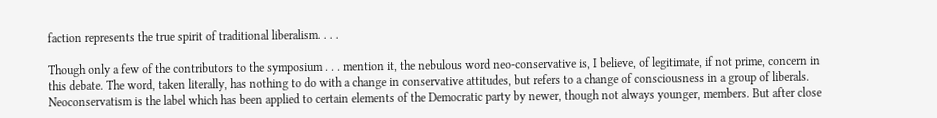faction represents the true spirit of traditional liberalism. . . .

Though only a few of the contributors to the symposium . . . mention it, the nebulous word neo-conservative is, I believe, of legitimate, if not prime, concern in this debate. The word, taken literally, has nothing to do with a change in conservative attitudes, but refers to a change of consciousness in a group of liberals. Neoconservatism is the label which has been applied to certain elements of the Democratic party by newer, though not always younger, members. But after close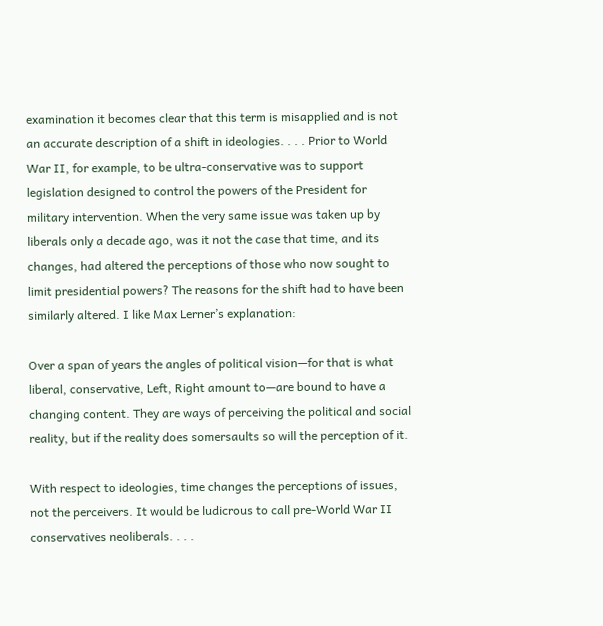examination it becomes clear that this term is misapplied and is not an accurate description of a shift in ideologies. . . . Prior to World War II, for example, to be ultra-conservative was to support legislation designed to control the powers of the President for military intervention. When the very same issue was taken up by liberals only a decade ago, was it not the case that time, and its changes, had altered the perceptions of those who now sought to limit presidential powers? The reasons for the shift had to have been similarly altered. I like Max Lerner’s explanation:

Over a span of years the angles of political vision—for that is what liberal, conservative, Left, Right amount to—are bound to have a changing content. They are ways of perceiving the political and social reality, but if the reality does somersaults so will the perception of it.

With respect to ideologies, time changes the perceptions of issues, not the perceivers. It would be ludicrous to call pre-World War II conservatives neoliberals. . . .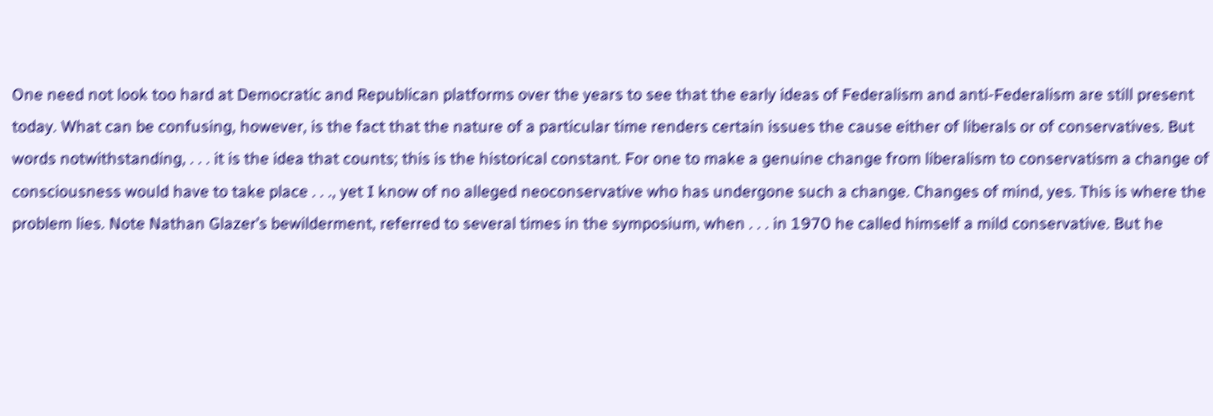One need not look too hard at Democratic and Republican platforms over the years to see that the early ideas of Federalism and anti-Federalism are still present today. What can be confusing, however, is the fact that the nature of a particular time renders certain issues the cause either of liberals or of conservatives. But words notwithstanding, . . . it is the idea that counts; this is the historical constant. For one to make a genuine change from liberalism to conservatism a change of consciousness would have to take place . . ., yet I know of no alleged neoconservative who has undergone such a change. Changes of mind, yes. This is where the problem lies. Note Nathan Glazer’s bewilderment, referred to several times in the symposium, when . . . in 1970 he called himself a mild conservative. But he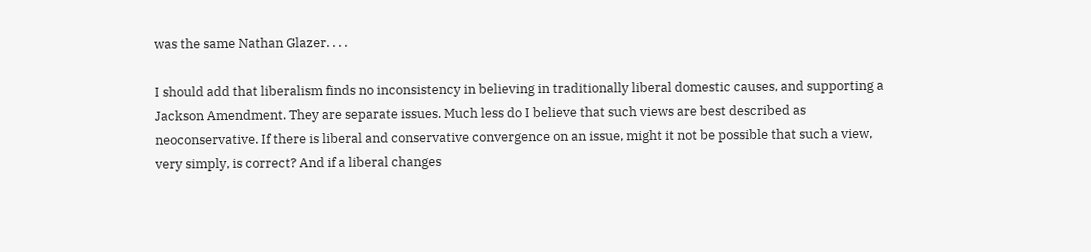was the same Nathan Glazer. . . .

I should add that liberalism finds no inconsistency in believing in traditionally liberal domestic causes, and supporting a Jackson Amendment. They are separate issues. Much less do I believe that such views are best described as neoconservative. If there is liberal and conservative convergence on an issue, might it not be possible that such a view, very simply, is correct? And if a liberal changes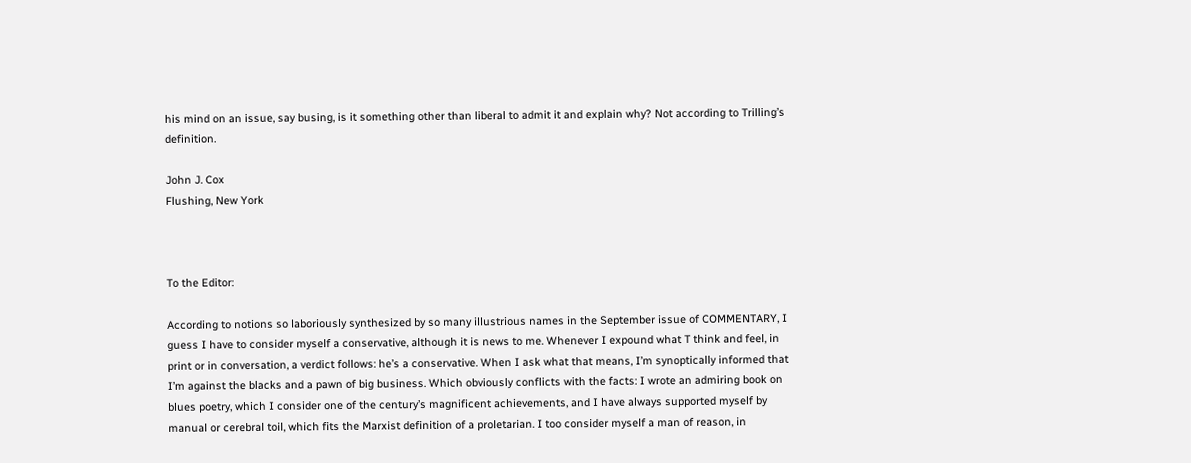his mind on an issue, say busing, is it something other than liberal to admit it and explain why? Not according to Trilling’s definition.

John J. Cox
Flushing, New York



To the Editor:

According to notions so laboriously synthesized by so many illustrious names in the September issue of COMMENTARY, I guess I have to consider myself a conservative, although it is news to me. Whenever I expound what T think and feel, in print or in conversation, a verdict follows: he’s a conservative. When I ask what that means, I’m synoptically informed that I’m against the blacks and a pawn of big business. Which obviously conflicts with the facts: I wrote an admiring book on blues poetry, which I consider one of the century’s magnificent achievements, and I have always supported myself by manual or cerebral toil, which fits the Marxist definition of a proletarian. I too consider myself a man of reason, in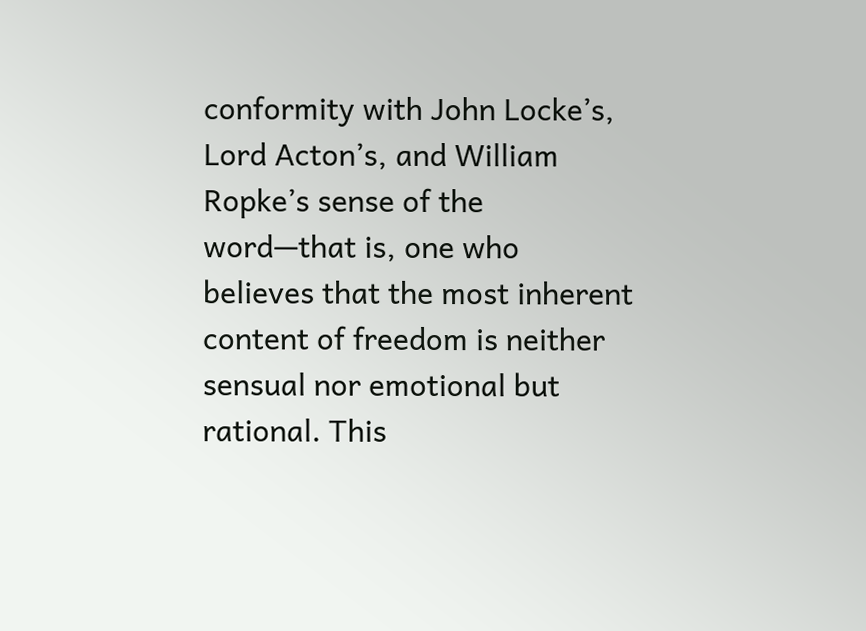conformity with John Locke’s, Lord Acton’s, and William Ropke’s sense of the word—that is, one who believes that the most inherent content of freedom is neither sensual nor emotional but rational. This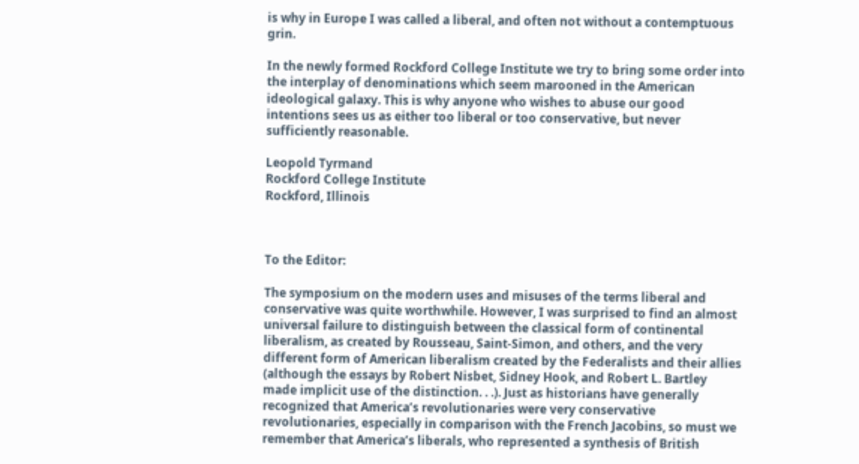is why in Europe I was called a liberal, and often not without a contemptuous grin.

In the newly formed Rockford College Institute we try to bring some order into the interplay of denominations which seem marooned in the American ideological galaxy. This is why anyone who wishes to abuse our good intentions sees us as either too liberal or too conservative, but never sufficiently reasonable.

Leopold Tyrmand
Rockford College Institute
Rockford, Illinois



To the Editor:

The symposium on the modern uses and misuses of the terms liberal and conservative was quite worthwhile. However, I was surprised to find an almost universal failure to distinguish between the classical form of continental liberalism, as created by Rousseau, Saint-Simon, and others, and the very different form of American liberalism created by the Federalists and their allies (although the essays by Robert Nisbet, Sidney Hook, and Robert L. Bartley made implicit use of the distinction. . .). Just as historians have generally recognized that America’s revolutionaries were very conservative revolutionaries, especially in comparison with the French Jacobins, so must we remember that America’s liberals, who represented a synthesis of British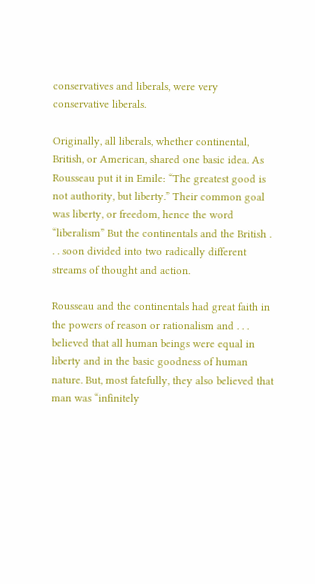conservatives and liberals, were very conservative liberals.

Originally, all liberals, whether continental, British, or American, shared one basic idea. As Rousseau put it in Emile: “The greatest good is not authority, but liberty.” Their common goal was liberty, or freedom, hence the word “liberalism” But the continentals and the British . . . soon divided into two radically different streams of thought and action.

Rousseau and the continentals had great faith in the powers of reason or rationalism and . . . believed that all human beings were equal in liberty and in the basic goodness of human nature. But, most fatefully, they also believed that man was “infinitely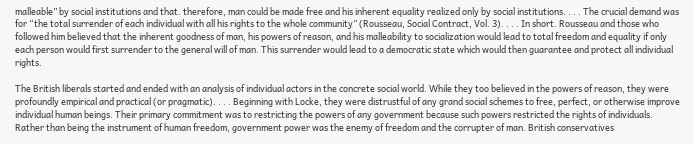malleable” by social institutions and that. therefore, man could be made free and his inherent equality realized only by social institutions. . . . The crucial demand was for “the total surrender of each individual with all his rights to the whole community” (Rousseau, Social Contract, Vol. 3). . . . In short. Rousseau and those who followed him believed that the inherent goodness of man, his powers of reason, and his malleability to socialization would lead to total freedom and equality if only each person would first surrender to the general will of man. This surrender would lead to a democratic state which would then guarantee and protect all individual rights.

The British liberals started and ended with an analysis of individual actors in the concrete social world. While they too believed in the powers of reason, they were profoundly empirical and practical (or pragmatic). . . . Beginning with Locke, they were distrustful of any grand social schemes to free, perfect, or otherwise improve individual human beings. Their primary commitment was to restricting the powers of any government because such powers restricted the rights of individuals. Rather than being the instrument of human freedom, government power was the enemy of freedom and the corrupter of man. British conservatives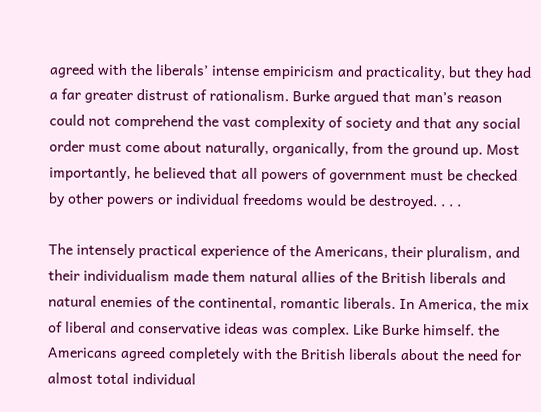agreed with the liberals’ intense empiricism and practicality, but they had a far greater distrust of rationalism. Burke argued that man’s reason could not comprehend the vast complexity of society and that any social order must come about naturally, organically, from the ground up. Most importantly, he believed that all powers of government must be checked by other powers or individual freedoms would be destroyed. . . .

The intensely practical experience of the Americans, their pluralism, and their individualism made them natural allies of the British liberals and natural enemies of the continental, romantic liberals. In America, the mix of liberal and conservative ideas was complex. Like Burke himself. the Americans agreed completely with the British liberals about the need for almost total individual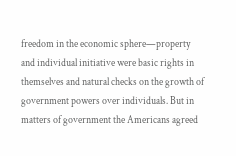freedom in the economic sphere—property and individual initiative were basic rights in themselves and natural checks on the growth of government powers over individuals. But in matters of government the Americans agreed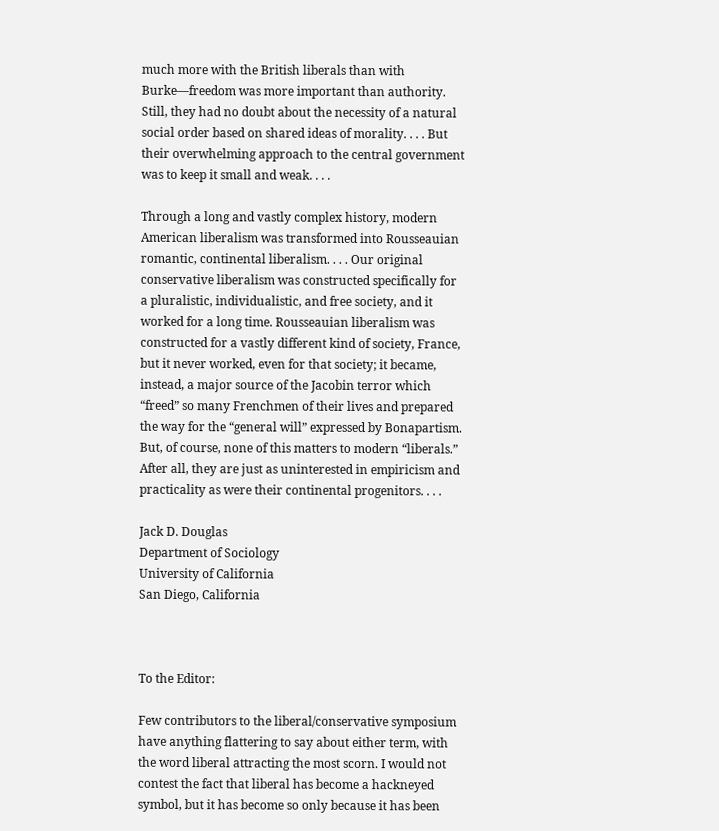much more with the British liberals than with Burke—freedom was more important than authority. Still, they had no doubt about the necessity of a natural social order based on shared ideas of morality. . . . But their overwhelming approach to the central government was to keep it small and weak. . . .

Through a long and vastly complex history, modern American liberalism was transformed into Rousseauian romantic, continental liberalism. . . . Our original conservative liberalism was constructed specifically for a pluralistic, individualistic, and free society, and it worked for a long time. Rousseauian liberalism was constructed for a vastly different kind of society, France, but it never worked, even for that society; it became, instead, a major source of the Jacobin terror which “freed” so many Frenchmen of their lives and prepared the way for the “general will” expressed by Bonapartism. But, of course, none of this matters to modern “liberals.” After all, they are just as uninterested in empiricism and practicality as were their continental progenitors. . . .

Jack D. Douglas
Department of Sociology
University of California
San Diego, California



To the Editor:

Few contributors to the liberal/conservative symposium have anything flattering to say about either term, with the word liberal attracting the most scorn. I would not contest the fact that liberal has become a hackneyed symbol, but it has become so only because it has been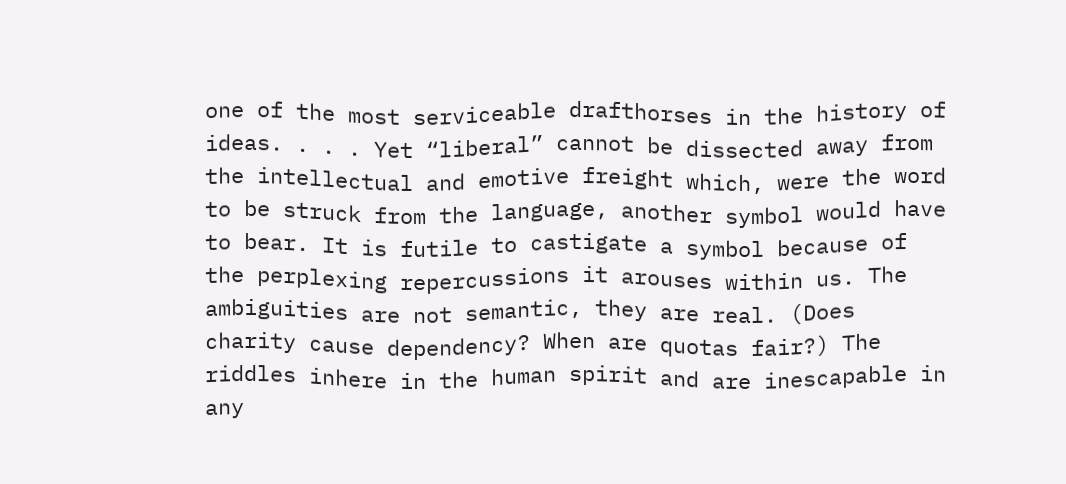one of the most serviceable drafthorses in the history of ideas. . . . Yet “liberal” cannot be dissected away from the intellectual and emotive freight which, were the word to be struck from the language, another symbol would have to bear. It is futile to castigate a symbol because of the perplexing repercussions it arouses within us. The ambiguities are not semantic, they are real. (Does charity cause dependency? When are quotas fair?) The riddles inhere in the human spirit and are inescapable in any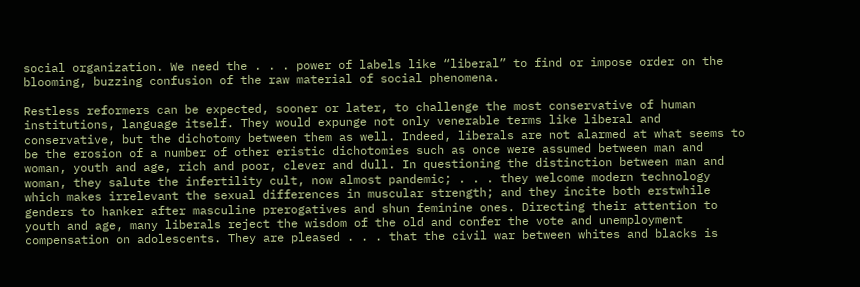social organization. We need the . . . power of labels like “liberal” to find or impose order on the blooming, buzzing confusion of the raw material of social phenomena.

Restless reformers can be expected, sooner or later, to challenge the most conservative of human institutions, language itself. They would expunge not only venerable terms like liberal and conservative, but the dichotomy between them as well. Indeed, liberals are not alarmed at what seems to be the erosion of a number of other eristic dichotomies such as once were assumed between man and woman, youth and age, rich and poor, clever and dull. In questioning the distinction between man and woman, they salute the infertility cult, now almost pandemic; . . . they welcome modern technology which makes irrelevant the sexual differences in muscular strength; and they incite both erstwhile genders to hanker after masculine prerogatives and shun feminine ones. Directing their attention to youth and age, many liberals reject the wisdom of the old and confer the vote and unemployment compensation on adolescents. They are pleased . . . that the civil war between whites and blacks is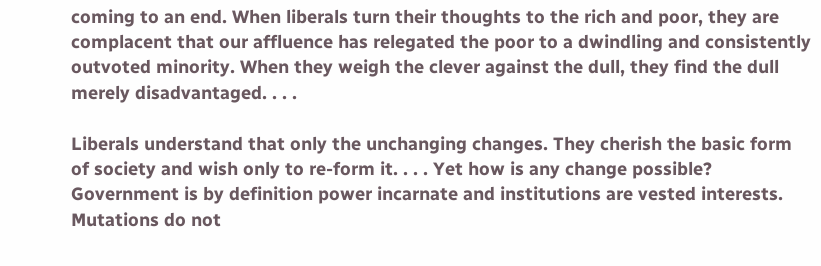coming to an end. When liberals turn their thoughts to the rich and poor, they are complacent that our affluence has relegated the poor to a dwindling and consistently outvoted minority. When they weigh the clever against the dull, they find the dull merely disadvantaged. . . .

Liberals understand that only the unchanging changes. They cherish the basic form of society and wish only to re-form it. . . . Yet how is any change possible? Government is by definition power incarnate and institutions are vested interests. Mutations do not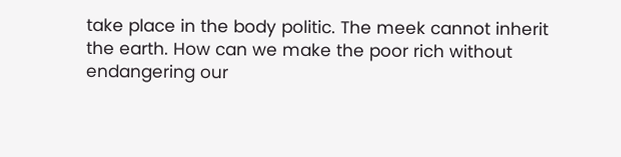take place in the body politic. The meek cannot inherit the earth. How can we make the poor rich without endangering our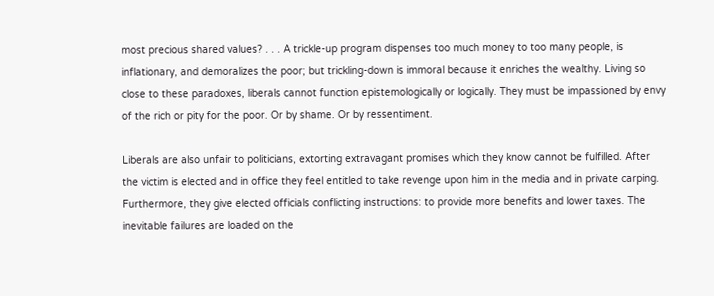most precious shared values? . . . A trickle-up program dispenses too much money to too many people, is inflationary, and demoralizes the poor; but trickling-down is immoral because it enriches the wealthy. Living so close to these paradoxes, liberals cannot function epistemologically or logically. They must be impassioned by envy of the rich or pity for the poor. Or by shame. Or by ressentiment.

Liberals are also unfair to politicians, extorting extravagant promises which they know cannot be fulfilled. After the victim is elected and in office they feel entitled to take revenge upon him in the media and in private carping. Furthermore, they give elected officials conflicting instructions: to provide more benefits and lower taxes. The inevitable failures are loaded on the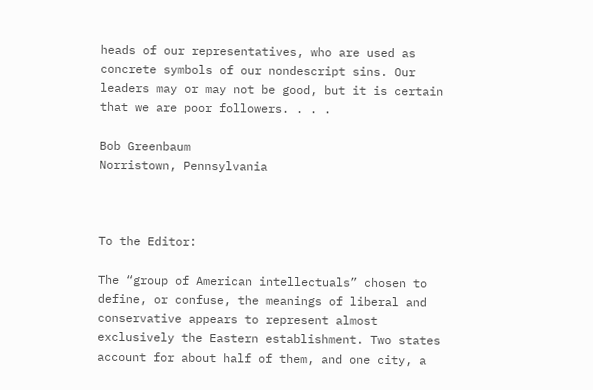heads of our representatives, who are used as concrete symbols of our nondescript sins. Our leaders may or may not be good, but it is certain that we are poor followers. . . .

Bob Greenbaum
Norristown, Pennsylvania



To the Editor:

The “group of American intellectuals” chosen to define, or confuse, the meanings of liberal and conservative appears to represent almost exclusively the Eastern establishment. Two states account for about half of them, and one city, a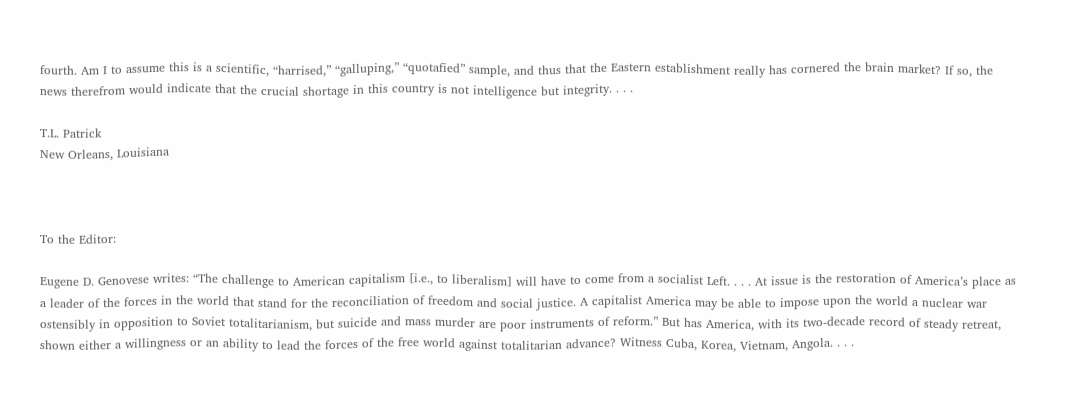fourth. Am I to assume this is a scientific, “harrised,” “galluping,” “quotafied” sample, and thus that the Eastern establishment really has cornered the brain market? If so, the news therefrom would indicate that the crucial shortage in this country is not intelligence but integrity. . . .

T.L. Patrick
New Orleans, Louisiana



To the Editor:

Eugene D. Genovese writes: “The challenge to American capitalism [i.e., to liberalism] will have to come from a socialist Left. . . . At issue is the restoration of America’s place as a leader of the forces in the world that stand for the reconciliation of freedom and social justice. A capitalist America may be able to impose upon the world a nuclear war ostensibly in opposition to Soviet totalitarianism, but suicide and mass murder are poor instruments of reform.” But has America, with its two-decade record of steady retreat, shown either a willingness or an ability to lead the forces of the free world against totalitarian advance? Witness Cuba, Korea, Vietnam, Angola. . . .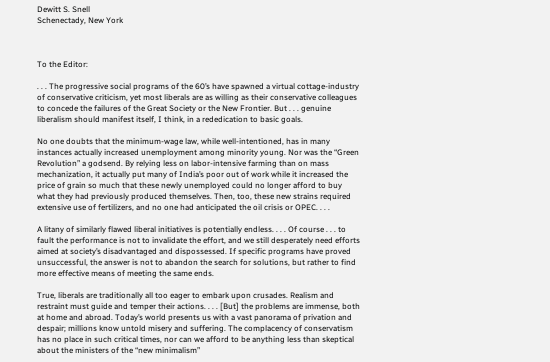Dewitt S. Snell
Schenectady, New York



To the Editor:

. . . The progressive social programs of the 60’s have spawned a virtual cottage-industry of conservative criticism, yet most liberals are as willing as their conservative colleagues to concede the failures of the Great Society or the New Frontier. But . . . genuine liberalism should manifest itself, I think, in a rededication to basic goals.

No one doubts that the minimum-wage law, while well-intentioned, has in many instances actually increased unemployment among minority young. Nor was the “Green Revolution” a godsend. By relying less on labor-intensive farming than on mass mechanization, it actually put many of India’s poor out of work while it increased the price of grain so much that these newly unemployed could no longer afford to buy what they had previously produced themselves. Then, too, these new strains required extensive use of fertilizers, and no one had anticipated the oil crisis or OPEC. . . .

A litany of similarly flawed liberal initiatives is potentially endless. . . . Of course . . . to fault the performance is not to invalidate the effort, and we still desperately need efforts aimed at society’s disadvantaged and dispossessed. If specific programs have proved unsuccessful, the answer is not to abandon the search for solutions, but rather to find more effective means of meeting the same ends.

True, liberals are traditionally all too eager to embark upon crusades. Realism and restraint must guide and temper their actions. . . . [But] the problems are immense, both at home and abroad. Today’s world presents us with a vast panorama of privation and despair; millions know untold misery and suffering. The complacency of conservatism has no place in such critical times, nor can we afford to be anything less than skeptical about the ministers of the “new minimalism”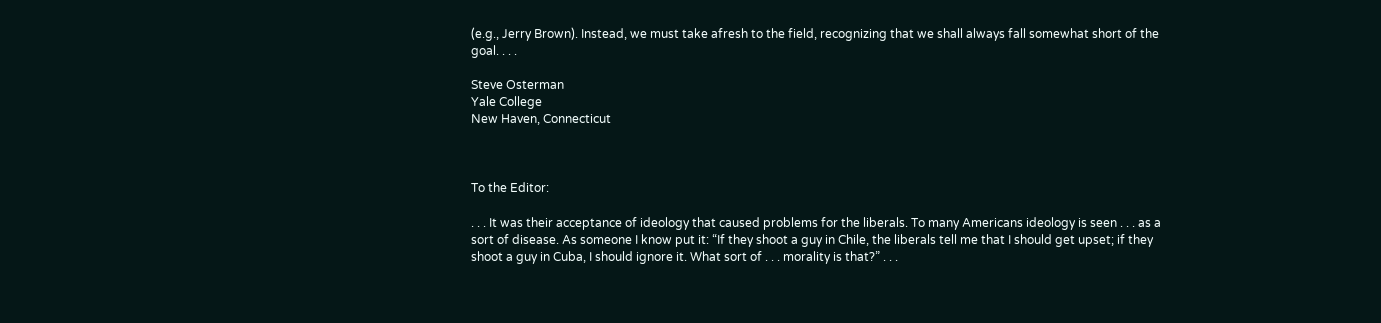(e.g., Jerry Brown). Instead, we must take afresh to the field, recognizing that we shall always fall somewhat short of the goal. . . .

Steve Osterman
Yale College
New Haven, Connecticut



To the Editor:

. . . It was their acceptance of ideology that caused problems for the liberals. To many Americans ideology is seen . . . as a sort of disease. As someone I know put it: “If they shoot a guy in Chile, the liberals tell me that I should get upset; if they shoot a guy in Cuba, I should ignore it. What sort of . . . morality is that?” . . .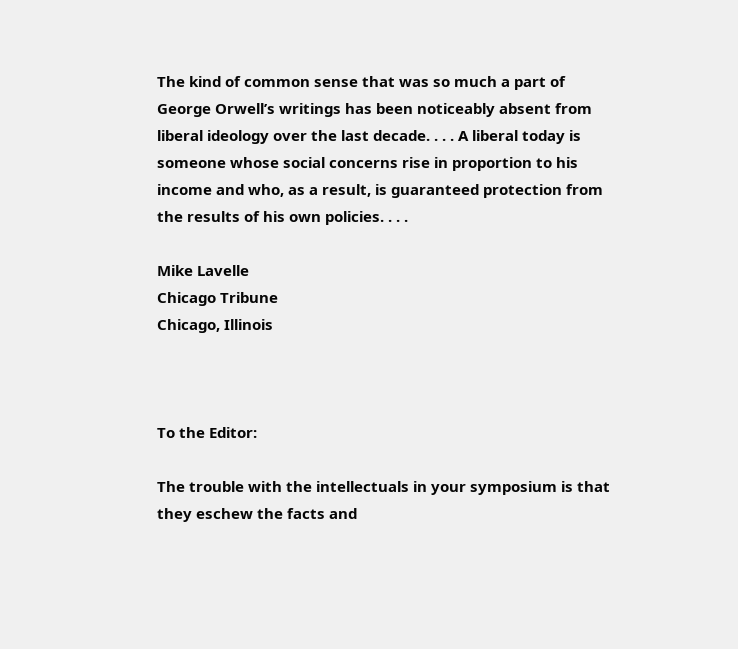The kind of common sense that was so much a part of George Orwell’s writings has been noticeably absent from liberal ideology over the last decade. . . . A liberal today is someone whose social concerns rise in proportion to his income and who, as a result, is guaranteed protection from the results of his own policies. . . .

Mike Lavelle
Chicago Tribune
Chicago, Illinois



To the Editor:

The trouble with the intellectuals in your symposium is that they eschew the facts and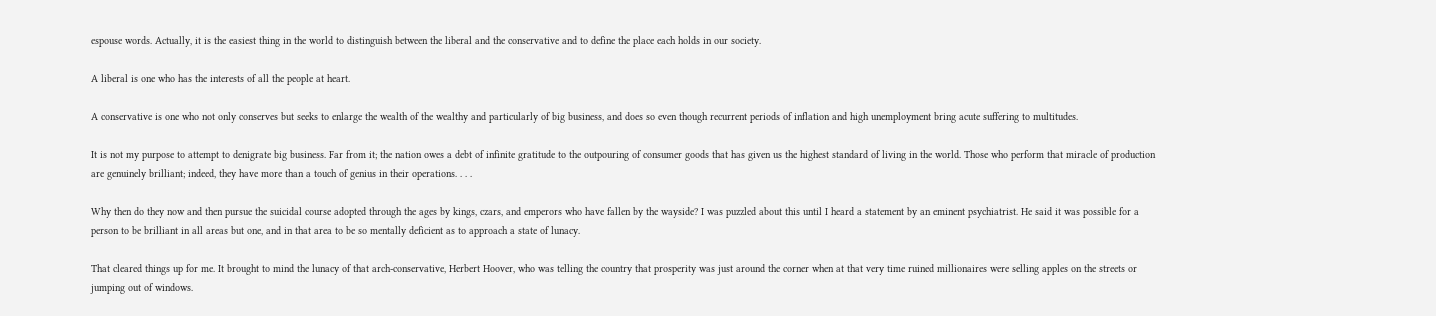espouse words. Actually, it is the easiest thing in the world to distinguish between the liberal and the conservative and to define the place each holds in our society.

A liberal is one who has the interests of all the people at heart.

A conservative is one who not only conserves but seeks to enlarge the wealth of the wealthy and particularly of big business, and does so even though recurrent periods of inflation and high unemployment bring acute suffering to multitudes.

It is not my purpose to attempt to denigrate big business. Far from it; the nation owes a debt of infinite gratitude to the outpouring of consumer goods that has given us the highest standard of living in the world. Those who perform that miracle of production are genuinely brilliant; indeed, they have more than a touch of genius in their operations. . . .

Why then do they now and then pursue the suicidal course adopted through the ages by kings, czars, and emperors who have fallen by the wayside? I was puzzled about this until I heard a statement by an eminent psychiatrist. He said it was possible for a person to be brilliant in all areas but one, and in that area to be so mentally deficient as to approach a state of lunacy.

That cleared things up for me. It brought to mind the lunacy of that arch-conservative, Herbert Hoover, who was telling the country that prosperity was just around the corner when at that very time ruined millionaires were selling apples on the streets or jumping out of windows.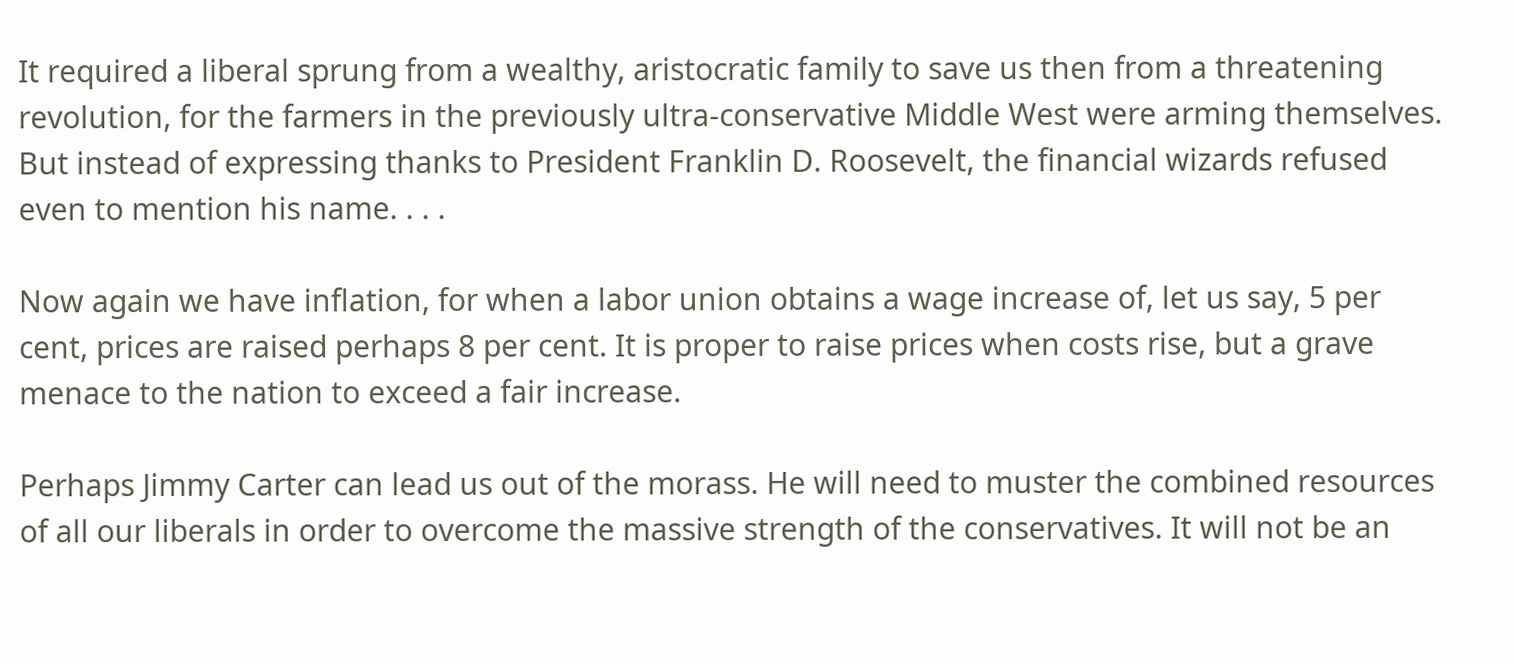It required a liberal sprung from a wealthy, aristocratic family to save us then from a threatening revolution, for the farmers in the previously ultra-conservative Middle West were arming themselves. But instead of expressing thanks to President Franklin D. Roosevelt, the financial wizards refused even to mention his name. . . .

Now again we have inflation, for when a labor union obtains a wage increase of, let us say, 5 per cent, prices are raised perhaps 8 per cent. It is proper to raise prices when costs rise, but a grave menace to the nation to exceed a fair increase.

Perhaps Jimmy Carter can lead us out of the morass. He will need to muster the combined resources of all our liberals in order to overcome the massive strength of the conservatives. It will not be an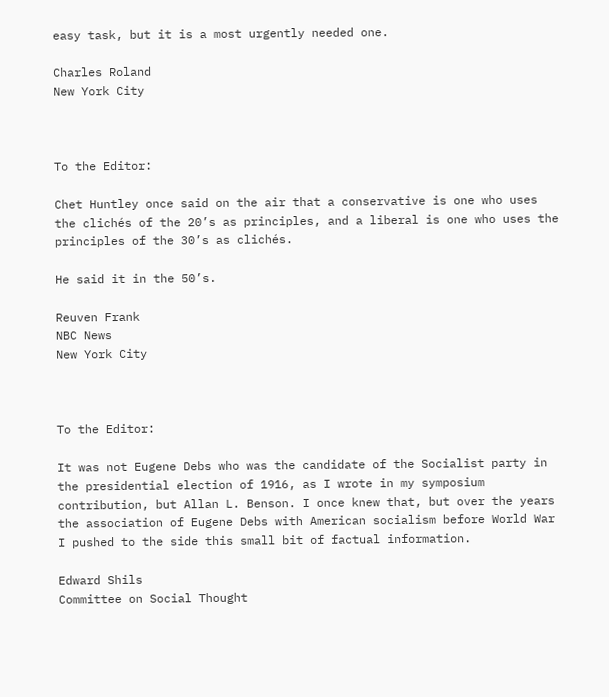easy task, but it is a most urgently needed one.

Charles Roland
New York City



To the Editor:

Chet Huntley once said on the air that a conservative is one who uses the clichés of the 20’s as principles, and a liberal is one who uses the principles of the 30’s as clichés.

He said it in the 50’s.

Reuven Frank
NBC News
New York City



To the Editor:

It was not Eugene Debs who was the candidate of the Socialist party in the presidential election of 1916, as I wrote in my symposium contribution, but Allan L. Benson. I once knew that, but over the years the association of Eugene Debs with American socialism before World War I pushed to the side this small bit of factual information.

Edward Shils
Committee on Social Thought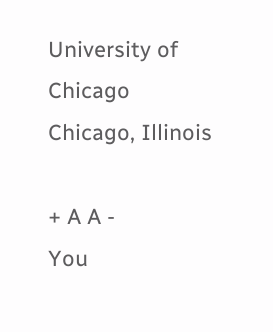University of Chicago
Chicago, Illinois

+ A A -
You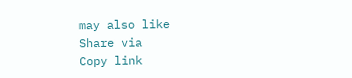may also like
Share via
Copy link